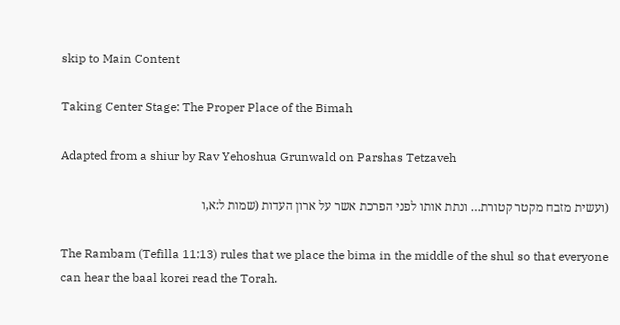skip to Main Content

Taking Center Stage: The Proper Place of the Bimah

Adapted from a shiur by Rav Yehoshua Grunwald on Parshas Tetzaveh

(ועשית מזבח מקטר קטורת… ונתת אותו לפני הפרכת אשר על ארון העדות (שמות ל:א,ו

The Rambam (Tefilla 11:13) rules that we place the bima in the middle of the shul so that everyone can hear the baal korei read the Torah.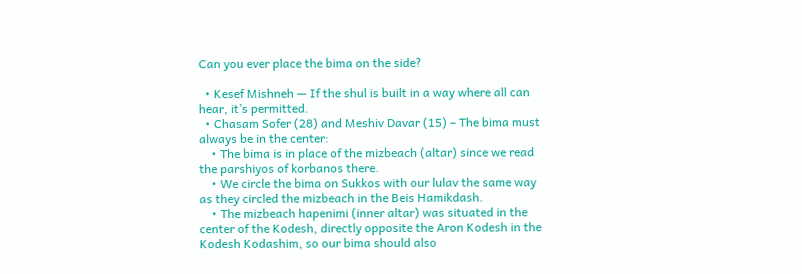Can you ever place the bima on the side?

  • Kesef Mishneh — If the shul is built in a way where all can hear, it’s permitted.
  • Chasam Sofer (28) and Meshiv Davar (15) – The bima must always be in the center:
    • The bima is in place of the mizbeach (altar) since we read the parshiyos of korbanos there.
    • We circle the bima on Sukkos with our lulav the same way as they circled the mizbeach in the Beis Hamikdash.
    • The mizbeach hapenimi (inner altar) was situated in the center of the Kodesh, directly opposite the Aron Kodesh in the Kodesh Kodashim, so our bima should also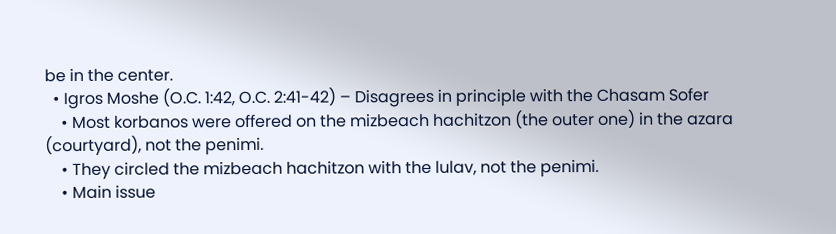be in the center.
  • Igros Moshe (O.C. 1:42, O.C. 2:41-42) – Disagrees in principle with the Chasam Sofer
    • Most korbanos were offered on the mizbeach hachitzon (the outer one) in the azara (courtyard), not the penimi.
    • They circled the mizbeach hachitzon with the lulav, not the penimi.
    • Main issue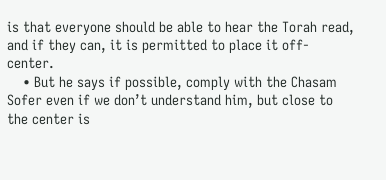is that everyone should be able to hear the Torah read, and if they can, it is permitted to place it off-center.
    • But he says if possible, comply with the Chasam Sofer even if we don’t understand him, but close to the center is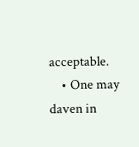acceptable.
    • One may daven in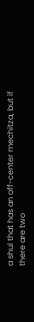a shul that has an off-center mechitza, but if there are two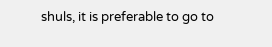shuls, it is preferable to go to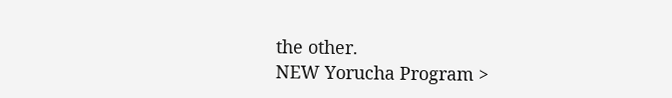the other.
NEW Yorucha Program >